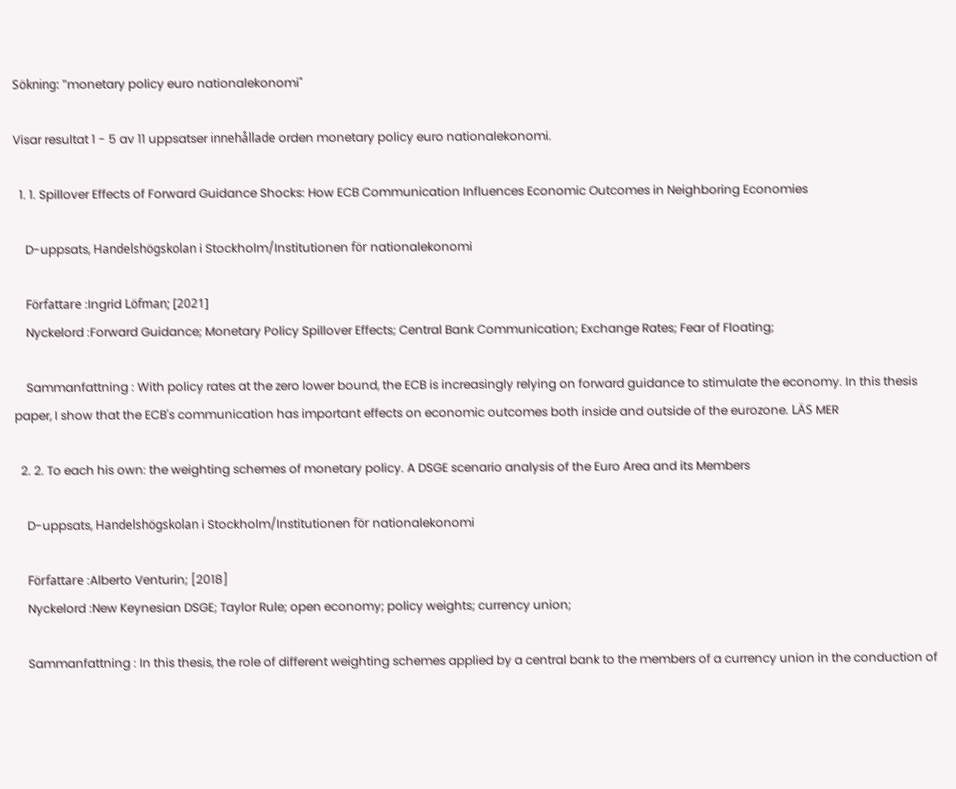Sökning: "monetary policy euro nationalekonomi"

Visar resultat 1 - 5 av 11 uppsatser innehållade orden monetary policy euro nationalekonomi.

  1. 1. Spillover Effects of Forward Guidance Shocks: How ECB Communication Influences Economic Outcomes in Neighboring Economies

    D-uppsats, Handelshögskolan i Stockholm/Institutionen för nationalekonomi

    Författare :Ingrid Löfman; [2021]
    Nyckelord :Forward Guidance; Monetary Policy Spillover Effects; Central Bank Communication; Exchange Rates; Fear of Floating;

    Sammanfattning : With policy rates at the zero lower bound, the ECB is increasingly relying on forward guidance to stimulate the economy. In this thesis paper, I show that the ECB's communication has important effects on economic outcomes both inside and outside of the eurozone. LÄS MER

  2. 2. To each his own: the weighting schemes of monetary policy. A DSGE scenario analysis of the Euro Area and its Members

    D-uppsats, Handelshögskolan i Stockholm/Institutionen för nationalekonomi

    Författare :Alberto Venturin; [2018]
    Nyckelord :New Keynesian DSGE; Taylor Rule; open economy; policy weights; currency union;

    Sammanfattning : In this thesis, the role of different weighting schemes applied by a central bank to the members of a currency union in the conduction of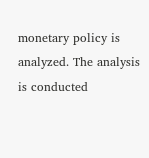monetary policy is analyzed. The analysis is conducted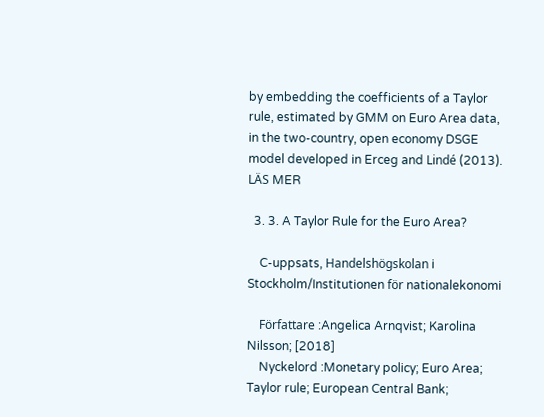by embedding the coefficients of a Taylor rule, estimated by GMM on Euro Area data, in the two-country, open economy DSGE model developed in Erceg and Lindé (2013). LÄS MER

  3. 3. A Taylor Rule for the Euro Area?

    C-uppsats, Handelshögskolan i Stockholm/Institutionen för nationalekonomi

    Författare :Angelica Arnqvist; Karolina Nilsson; [2018]
    Nyckelord :Monetary policy; Euro Area; Taylor rule; European Central Bank;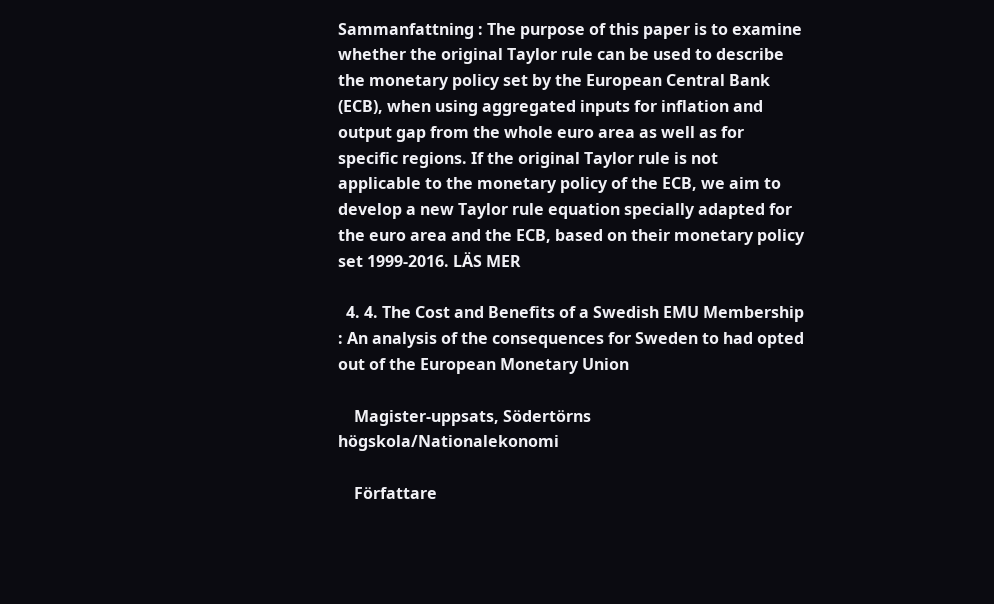Sammanfattning : The purpose of this paper is to examine whether the original Taylor rule can be used to describe the monetary policy set by the European Central Bank (ECB), when using aggregated inputs for inflation and output gap from the whole euro area as well as for specific regions. If the original Taylor rule is not applicable to the monetary policy of the ECB, we aim to develop a new Taylor rule equation specially adapted for the euro area and the ECB, based on their monetary policy set 1999-2016. LÄS MER

  4. 4. The Cost and Benefits of a Swedish EMU Membership : An analysis of the consequences for Sweden to had opted out of the European Monetary Union

    Magister-uppsats, Södertörns högskola/Nationalekonomi

    Författare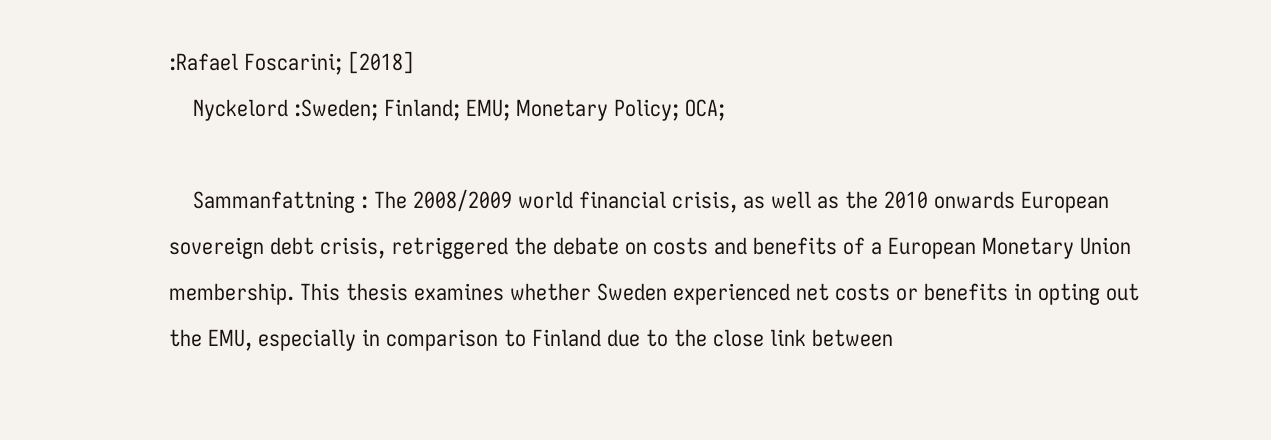:Rafael Foscarini; [2018]
    Nyckelord :Sweden; Finland; EMU; Monetary Policy; OCA;

    Sammanfattning : The 2008/2009 world financial crisis, as well as the 2010 onwards European sovereign debt crisis, retriggered the debate on costs and benefits of a European Monetary Union membership. This thesis examines whether Sweden experienced net costs or benefits in opting out the EMU, especially in comparison to Finland due to the close link between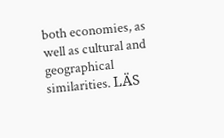both economies, as well as cultural and geographical similarities. LÄS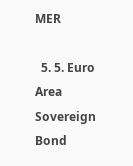MER

  5. 5. Euro Area Sovereign Bond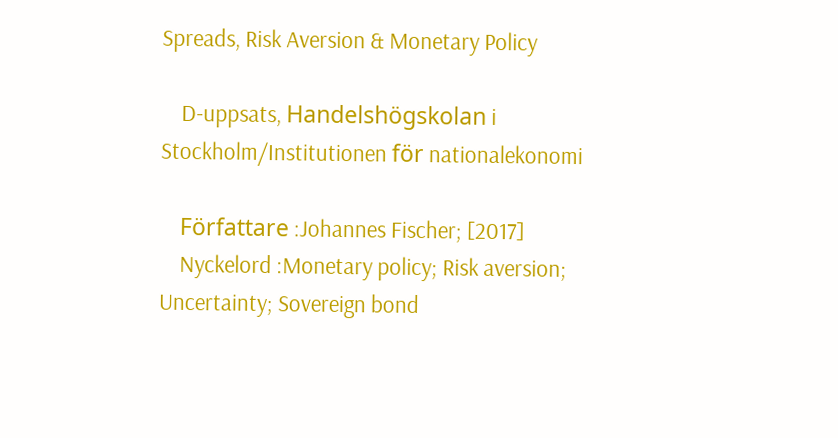Spreads, Risk Aversion & Monetary Policy

    D-uppsats, Handelshögskolan i Stockholm/Institutionen för nationalekonomi

    Författare :Johannes Fischer; [2017]
    Nyckelord :Monetary policy; Risk aversion; Uncertainty; Sovereign bond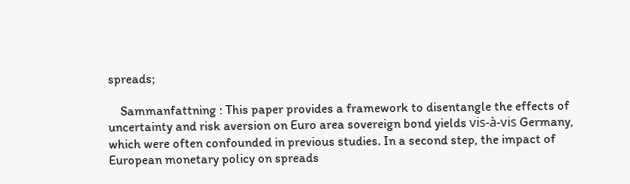spreads;

    Sammanfattning : This paper provides a framework to disentangle the effects of uncertainty and risk aversion on Euro area sovereign bond yields vis-à-vis Germany, which were often confounded in previous studies. In a second step, the impact of European monetary policy on spreads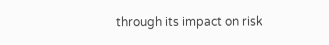through its impact on risk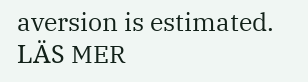aversion is estimated. LÄS MER